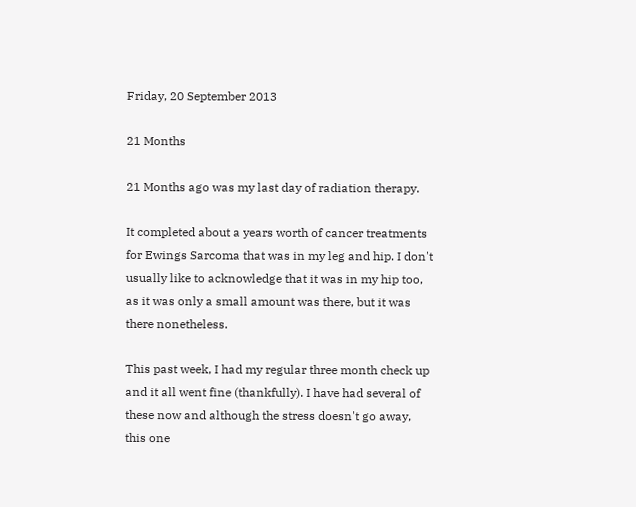Friday, 20 September 2013

21 Months

21 Months ago was my last day of radiation therapy.

It completed about a years worth of cancer treatments for Ewings Sarcoma that was in my leg and hip. I don't usually like to acknowledge that it was in my hip too, as it was only a small amount was there, but it was there nonetheless.

This past week, I had my regular three month check up and it all went fine (thankfully). I have had several of these now and although the stress doesn't go away, this one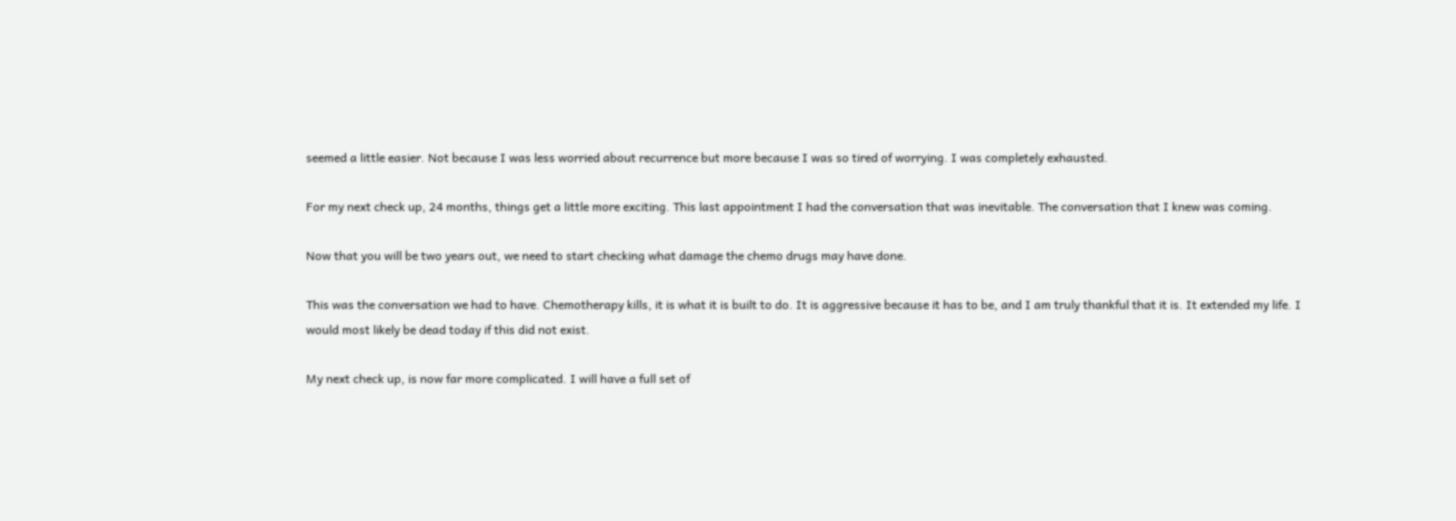seemed a little easier. Not because I was less worried about recurrence but more because I was so tired of worrying. I was completely exhausted.

For my next check up, 24 months, things get a little more exciting. This last appointment I had the conversation that was inevitable. The conversation that I knew was coming.

Now that you will be two years out, we need to start checking what damage the chemo drugs may have done.

This was the conversation we had to have. Chemotherapy kills, it is what it is built to do. It is aggressive because it has to be, and I am truly thankful that it is. It extended my life. I would most likely be dead today if this did not exist.

My next check up, is now far more complicated. I will have a full set of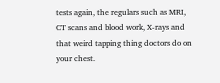tests again, the regulars such as MRI, CT scans and blood work, X-rays and that weird tapping thing doctors do on your chest.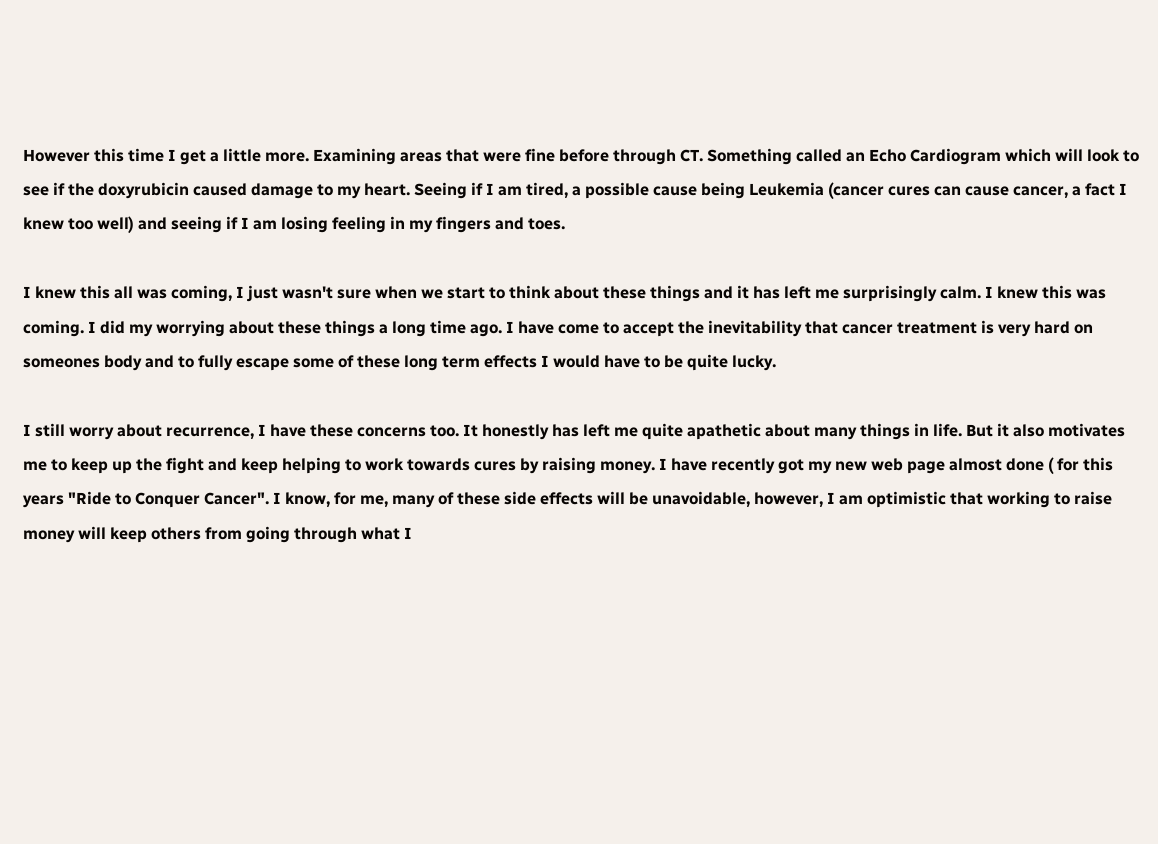However this time I get a little more. Examining areas that were fine before through CT. Something called an Echo Cardiogram which will look to see if the doxyrubicin caused damage to my heart. Seeing if I am tired, a possible cause being Leukemia (cancer cures can cause cancer, a fact I knew too well) and seeing if I am losing feeling in my fingers and toes.

I knew this all was coming, I just wasn't sure when we start to think about these things and it has left me surprisingly calm. I knew this was coming. I did my worrying about these things a long time ago. I have come to accept the inevitability that cancer treatment is very hard on someones body and to fully escape some of these long term effects I would have to be quite lucky.

I still worry about recurrence, I have these concerns too. It honestly has left me quite apathetic about many things in life. But it also motivates me to keep up the fight and keep helping to work towards cures by raising money. I have recently got my new web page almost done ( for this years "Ride to Conquer Cancer". I know, for me, many of these side effects will be unavoidable, however, I am optimistic that working to raise money will keep others from going through what I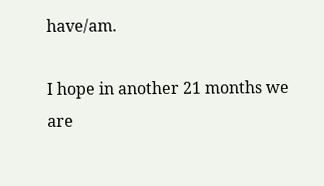have/am.

I hope in another 21 months we are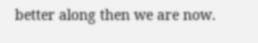better along then we are now.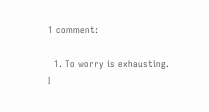1 comment:

  1. To worry is exhausting. I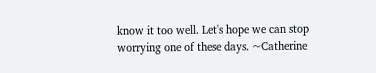know it too well. Let's hope we can stop worrying one of these days. ~Catherine